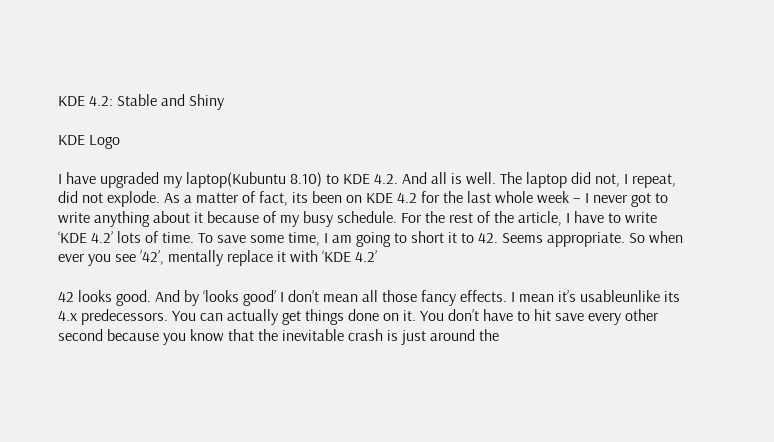KDE 4.2: Stable and Shiny

KDE Logo

I have upgraded my laptop(Kubuntu 8.10) to KDE 4.2. And all is well. The laptop did not, I repeat, did not explode. As a matter of fact, its been on KDE 4.2 for the last whole week – I never got to write anything about it because of my busy schedule. For the rest of the article, I have to write ‘KDE 4.2’ lots of time. To save some time, I am going to short it to 42. Seems appropriate. So when ever you see ’42’, mentally replace it with ‘KDE 4.2’

42 looks good. And by ‘looks good’ I don’t mean all those fancy effects. I mean it’s usableunlike its 4.x predecessors. You can actually get things done on it. You don’t have to hit save every other second because you know that the inevitable crash is just around the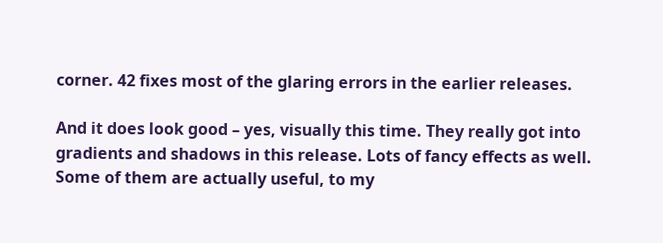corner. 42 fixes most of the glaring errors in the earlier releases.

And it does look good – yes, visually this time. They really got into gradients and shadows in this release. Lots of fancy effects as well. Some of them are actually useful, to my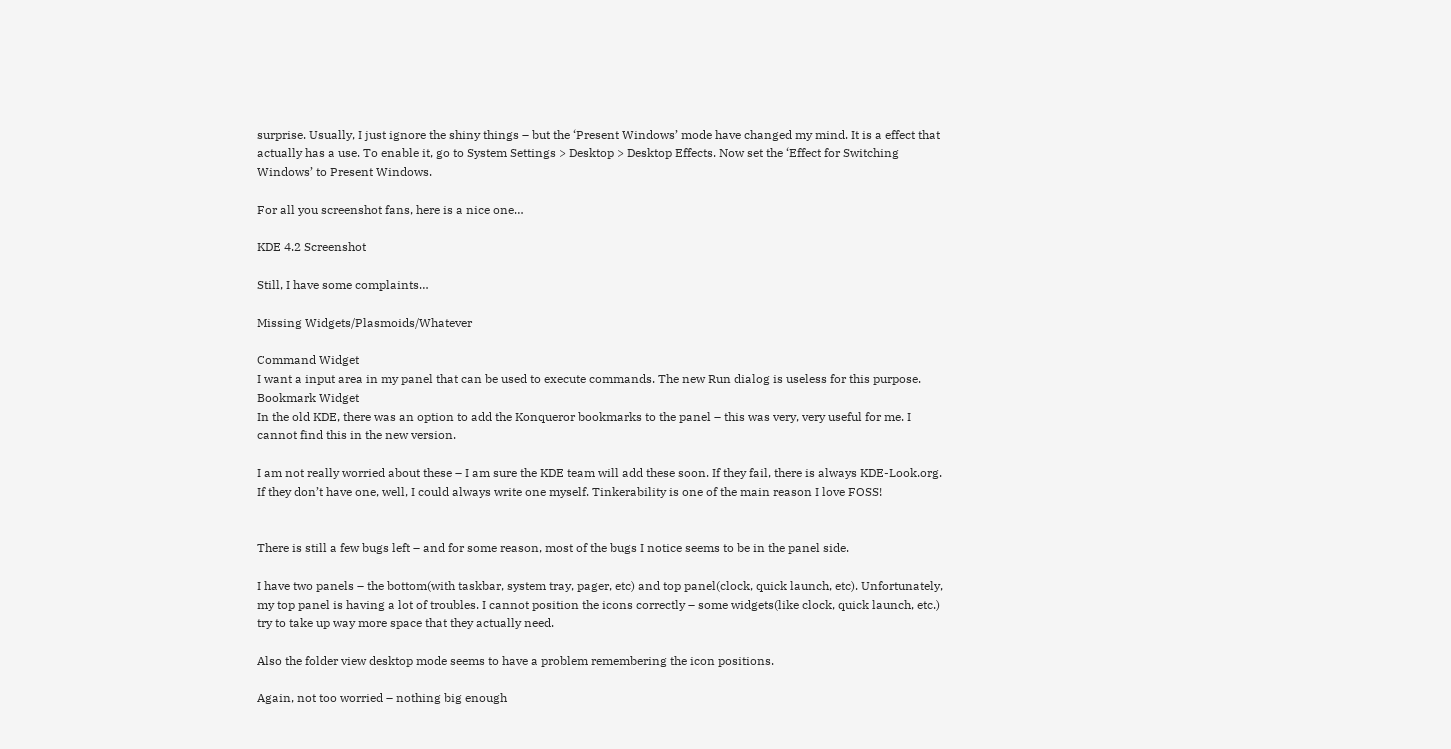surprise. Usually, I just ignore the shiny things – but the ‘Present Windows’ mode have changed my mind. It is a effect that actually has a use. To enable it, go to System Settings > Desktop > Desktop Effects. Now set the ‘Effect for Switching Windows’ to Present Windows.

For all you screenshot fans, here is a nice one…

KDE 4.2 Screenshot

Still, I have some complaints…

Missing Widgets/Plasmoids/Whatever

Command Widget
I want a input area in my panel that can be used to execute commands. The new Run dialog is useless for this purpose.
Bookmark Widget
In the old KDE, there was an option to add the Konqueror bookmarks to the panel – this was very, very useful for me. I cannot find this in the new version.

I am not really worried about these – I am sure the KDE team will add these soon. If they fail, there is always KDE-Look.org. If they don’t have one, well, I could always write one myself. Tinkerability is one of the main reason I love FOSS!


There is still a few bugs left – and for some reason, most of the bugs I notice seems to be in the panel side.

I have two panels – the bottom(with taskbar, system tray, pager, etc) and top panel(clock, quick launch, etc). Unfortunately, my top panel is having a lot of troubles. I cannot position the icons correctly – some widgets(like clock, quick launch, etc.) try to take up way more space that they actually need.

Also the folder view desktop mode seems to have a problem remembering the icon positions.

Again, not too worried – nothing big enough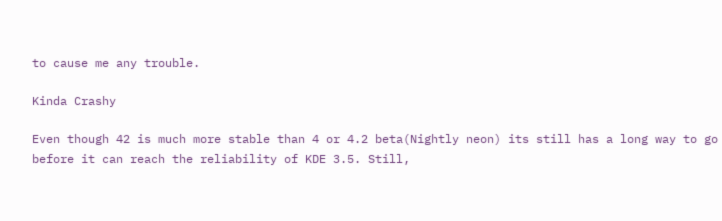to cause me any trouble.

Kinda Crashy

Even though 42 is much more stable than 4 or 4.2 beta(Nightly neon) its still has a long way to go before it can reach the reliability of KDE 3.5. Still,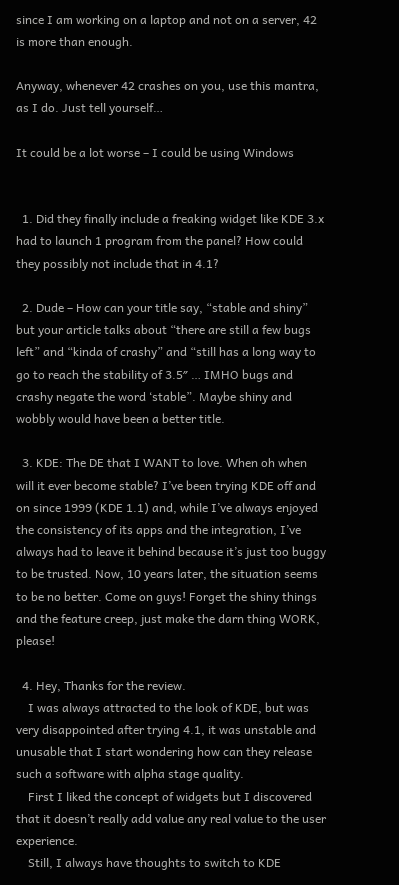since I am working on a laptop and not on a server, 42 is more than enough.

Anyway, whenever 42 crashes on you, use this mantra, as I do. Just tell yourself…

It could be a lot worse – I could be using Windows


  1. Did they finally include a freaking widget like KDE 3.x had to launch 1 program from the panel? How could they possibly not include that in 4.1?

  2. Dude – How can your title say, “stable and shiny” but your article talks about “there are still a few bugs left” and “kinda of crashy” and “still has a long way to go to reach the stability of 3.5″ … IMHO bugs and crashy negate the word ‘stable”. Maybe shiny and wobbly would have been a better title.

  3. KDE: The DE that I WANT to love. When oh when will it ever become stable? I’ve been trying KDE off and on since 1999 (KDE 1.1) and, while I’ve always enjoyed the consistency of its apps and the integration, I’ve always had to leave it behind because it’s just too buggy to be trusted. Now, 10 years later, the situation seems to be no better. Come on guys! Forget the shiny things and the feature creep, just make the darn thing WORK, please!

  4. Hey, Thanks for the review.
    I was always attracted to the look of KDE, but was very disappointed after trying 4.1, it was unstable and unusable that I start wondering how can they release such a software with alpha stage quality.
    First I liked the concept of widgets but I discovered that it doesn’t really add value any real value to the user experience.
    Still, I always have thoughts to switch to KDE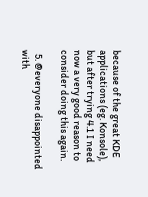because of the great KDE applications (eg. Konsole), but after trying 4.1 I need now a very good reason to consider doing this again.

  5. @everyone disappointed with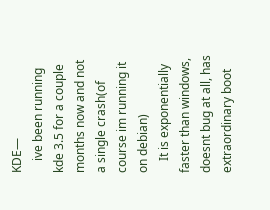KDE—
    ive been running kde 3.5 for a couple months now and not a single crash(of course im running it on debian)
    It is exponentially faster than windows, doesnt bug at all, has extraordinary boot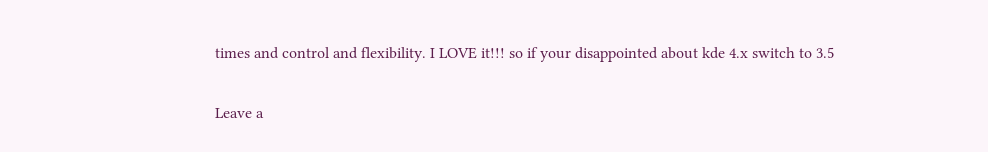times and control and flexibility. I LOVE it!!! so if your disappointed about kde 4.x switch to 3.5

Leave a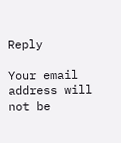Reply

Your email address will not be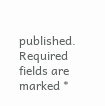published. Required fields are marked *